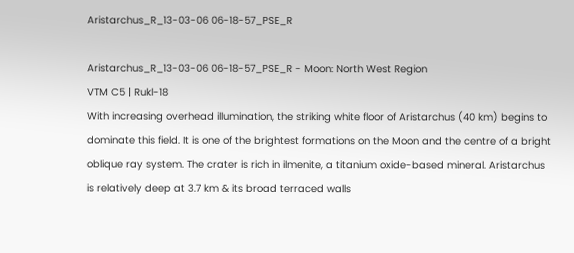Aristarchus_R_13-03-06 06-18-57_PSE_R

Aristarchus_R_13-03-06 06-18-57_PSE_R - Moon: North West Region
VTM C5 | Rukl-18
With increasing overhead illumination, the striking white floor of Aristarchus (40 km) begins to dominate this field. It is one of the brightest formations on the Moon and the centre of a bright oblique ray system. The crater is rich in ilmenite, a titanium oxide-based mineral. Aristarchus is relatively deep at 3.7 km & its broad terraced walls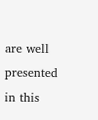are well presented in this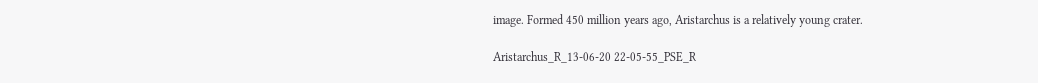image. Formed 450 million years ago, Aristarchus is a relatively young crater.

Aristarchus_R_13-06-20 22-05-55_PSE_R